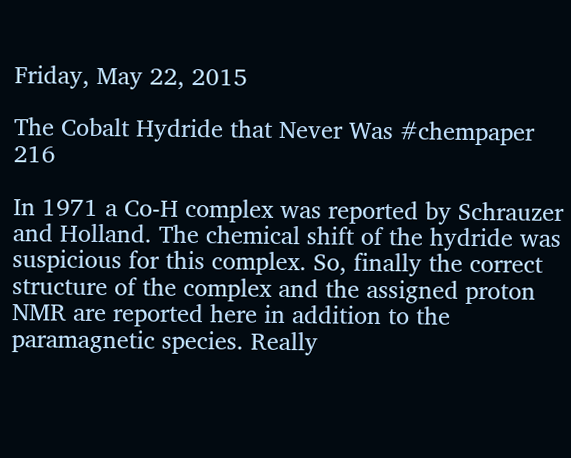Friday, May 22, 2015

The Cobalt Hydride that Never Was #chempaper 216

In 1971 a Co-H complex was reported by Schrauzer and Holland. The chemical shift of the hydride was suspicious for this complex. So, finally the correct structure of the complex and the assigned proton NMR are reported here in addition to the paramagnetic species. Really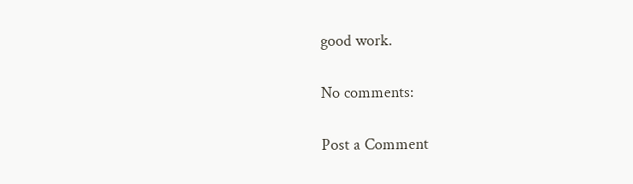good work.

No comments:

Post a Comment